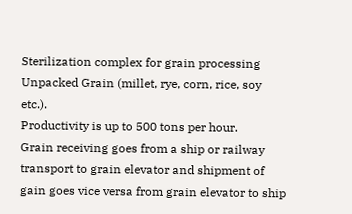Sterilization complex for grain processing
Unpacked Grain (millet, rye, corn, rice, soy etc.).
Productivity is up to 500 tons per hour.
Grain receiving goes from a ship or railway transport to grain elevator and shipment of gain goes vice versa from grain elevator to ship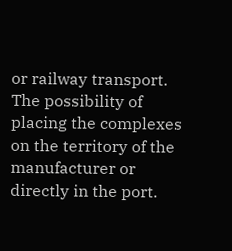or railway transport.
The possibility of placing the complexes on the territory of the manufacturer or directly in the port.